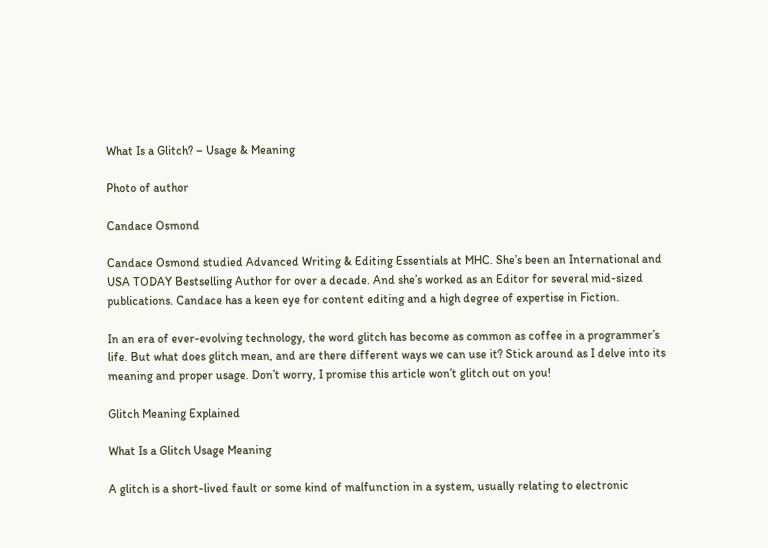What Is a Glitch? – Usage & Meaning

Photo of author

Candace Osmond

Candace Osmond studied Advanced Writing & Editing Essentials at MHC. She’s been an International and USA TODAY Bestselling Author for over a decade. And she’s worked as an Editor for several mid-sized publications. Candace has a keen eye for content editing and a high degree of expertise in Fiction.

In an era of ever-evolving technology, the word glitch has become as common as coffee in a programmer’s life. But what does glitch mean, and are there different ways we can use it? Stick around as I delve into its meaning and proper usage. Don’t worry, I promise this article won’t glitch out on you!

Glitch Meaning Explained

What Is a Glitch Usage Meaning

A glitch is a short-lived fault or some kind of malfunction in a system, usually relating to electronic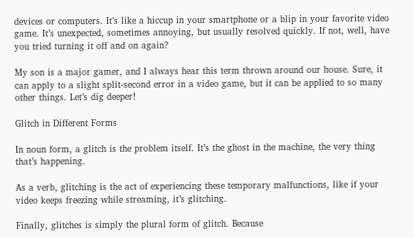devices or computers. It’s like a hiccup in your smartphone or a blip in your favorite video game. It’s unexpected, sometimes annoying, but usually resolved quickly. If not, well, have you tried turning it off and on again?

My son is a major gamer, and I always hear this term thrown around our house. Sure, it can apply to a slight split-second error in a video game, but it can be applied to so many other things. Let’s dig deeper!

Glitch in Different Forms

In noun form, a glitch is the problem itself. It’s the ghost in the machine, the very thing that’s happening.

As a verb, glitching is the act of experiencing these temporary malfunctions, like if your video keeps freezing while streaming, it’s glitching.

Finally, glitches is simply the plural form of glitch. Because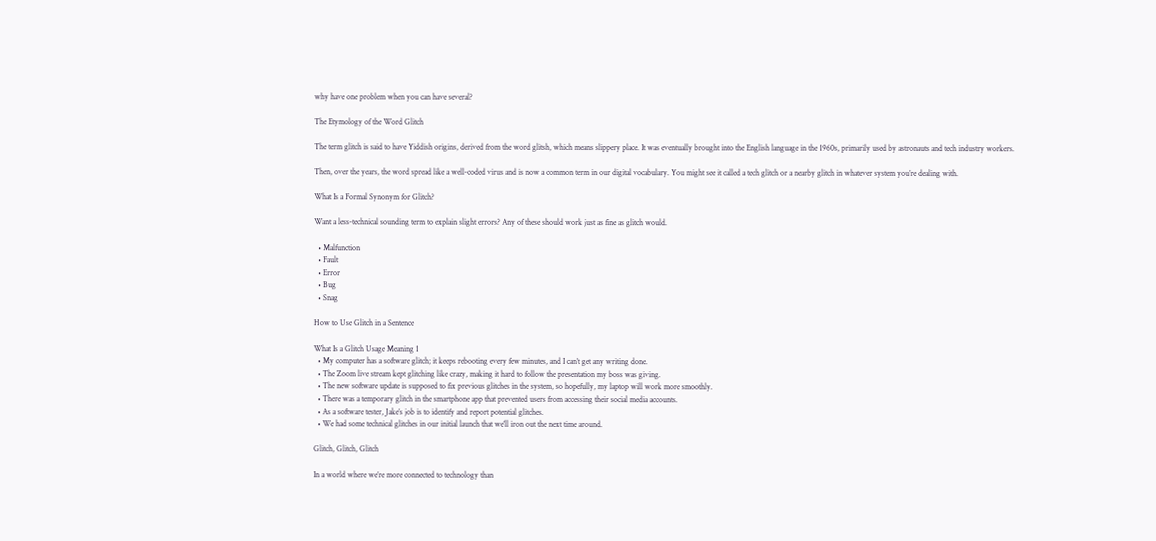why have one problem when you can have several?

The Etymology of the Word Glitch

The term glitch is said to have Yiddish origins, derived from the word glitsh, which means slippery place. It was eventually brought into the English language in the 1960s, primarily used by astronauts and tech industry workers.

Then, over the years, the word spread like a well-coded virus and is now a common term in our digital vocabulary. You might see it called a tech glitch or a nearby glitch in whatever system you’re dealing with.

What Is a Formal Synonym for Glitch?

Want a less-technical sounding term to explain slight errors? Any of these should work just as fine as glitch would.

  • Malfunction
  • Fault
  • Error
  • Bug
  • Snag

How to Use Glitch in a Sentence

What Is a Glitch Usage Meaning 1
  • My computer has a software glitch; it keeps rebooting every few minutes, and I can’t get any writing done.
  • The Zoom live stream kept glitching like crazy, making it hard to follow the presentation my boss was giving.
  • The new software update is supposed to fix previous glitches in the system, so hopefully, my laptop will work more smoothly.
  • There was a temporary glitch in the smartphone app that prevented users from accessing their social media accounts.
  • As a software tester, Jake’s job is to identify and report potential glitches.
  • We had some technical glitches in our initial launch that we’ll iron out the next time around.

Glitch, Glitch, Glitch

In a world where we’re more connected to technology than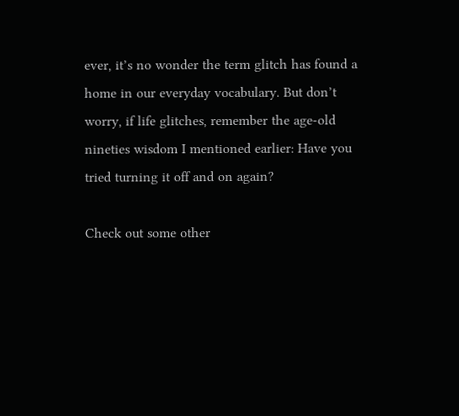ever, it’s no wonder the term glitch has found a home in our everyday vocabulary. But don’t worry, if life glitches, remember the age-old nineties wisdom I mentioned earlier: Have you tried turning it off and on again?

Check out some other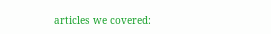articles we covered: